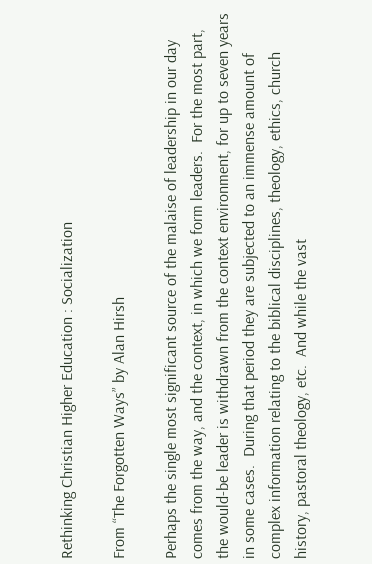Rethinking Christian Higher Education : Socialization

From “The Forgotten Ways” by Alan Hirsh

Perhaps the single most significant source of the malaise of leadership in our day comes from the way, and the context, in which we form leaders.  For the most part, the would-be leader is withdrawn from the context environment, for up to seven years in some cases.  During that period they are subjected to an immense amount of complex information relating to the biblical disciplines, theology, ethics, church history, pastoral theology, etc.  And while the vast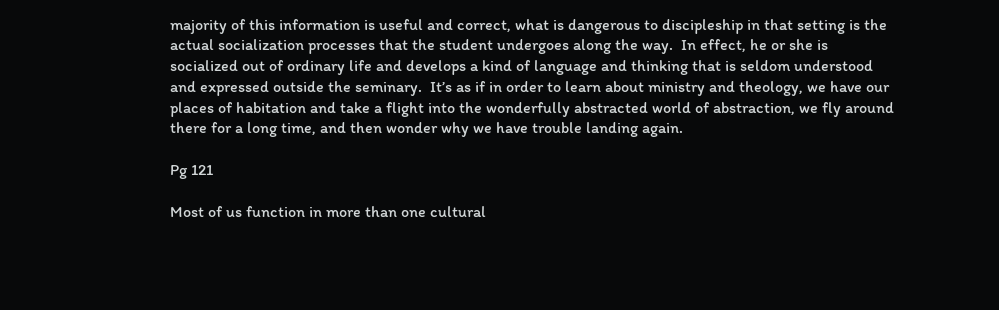majority of this information is useful and correct, what is dangerous to discipleship in that setting is the actual socialization processes that the student undergoes along the way.  In effect, he or she is socialized out of ordinary life and develops a kind of language and thinking that is seldom understood and expressed outside the seminary.  It’s as if in order to learn about ministry and theology, we have our places of habitation and take a flight into the wonderfully abstracted world of abstraction, we fly around there for a long time, and then wonder why we have trouble landing again.

Pg 121

Most of us function in more than one cultural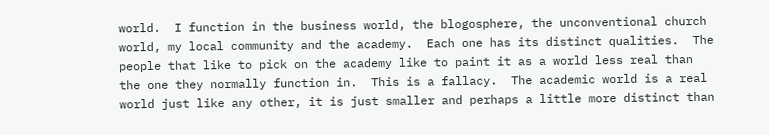world.  I function in the business world, the blogosphere, the unconventional church world, my local community and the academy.  Each one has its distinct qualities.  The people that like to pick on the academy like to paint it as a world less real than the one they normally function in.  This is a fallacy.  The academic world is a real world just like any other, it is just smaller and perhaps a little more distinct than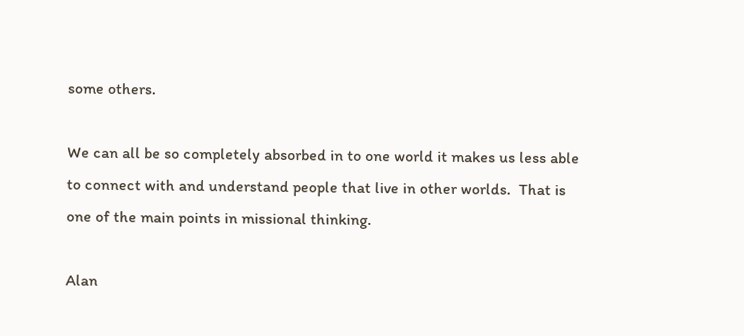some others.

We can all be so completely absorbed in to one world it makes us less able to connect with and understand people that live in other worlds.  That is one of the main points in missional thinking.

Alan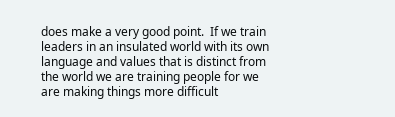does make a very good point.  If we train leaders in an insulated world with its own language and values that is distinct from the world we are training people for we are making things more difficult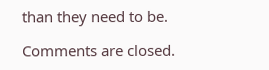than they need to be.

Comments are closed.